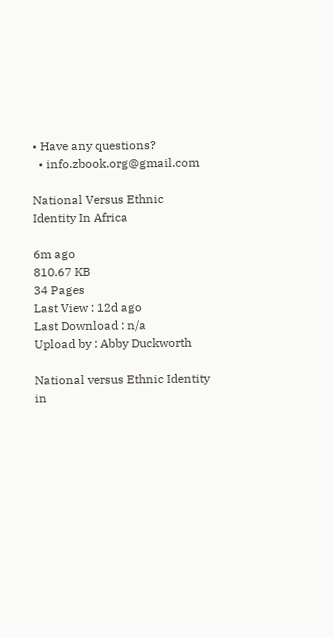• Have any questions?
  • info.zbook.org@gmail.com

National Versus Ethnic Identity In Africa

6m ago
810.67 KB
34 Pages
Last View : 12d ago
Last Download : n/a
Upload by : Abby Duckworth

National versus Ethnic Identity in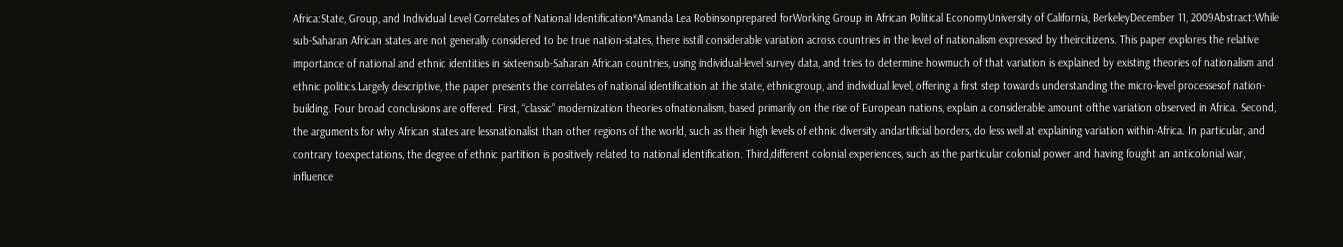Africa:State, Group, and Individual Level Correlates of National Identification*Amanda Lea Robinsonprepared forWorking Group in African Political EconomyUniversity of California, BerkeleyDecember 11, 2009Abstract:While sub-Saharan African states are not generally considered to be true nation-states, there isstill considerable variation across countries in the level of nationalism expressed by theircitizens. This paper explores the relative importance of national and ethnic identities in sixteensub-Saharan African countries, using individual-level survey data, and tries to determine howmuch of that variation is explained by existing theories of nationalism and ethnic politics.Largely descriptive, the paper presents the correlates of national identification at the state, ethnicgroup, and individual level, offering a first step towards understanding the micro-level processesof nation-building. Four broad conclusions are offered. First, “classic” modernization theories ofnationalism, based primarily on the rise of European nations, explain a considerable amount ofthe variation observed in Africa. Second, the arguments for why African states are lessnationalist than other regions of the world, such as their high levels of ethnic diversity andartificial borders, do less well at explaining variation within-Africa. In particular, and contrary toexpectations, the degree of ethnic partition is positively related to national identification. Third,different colonial experiences, such as the particular colonial power and having fought an anticolonial war, influence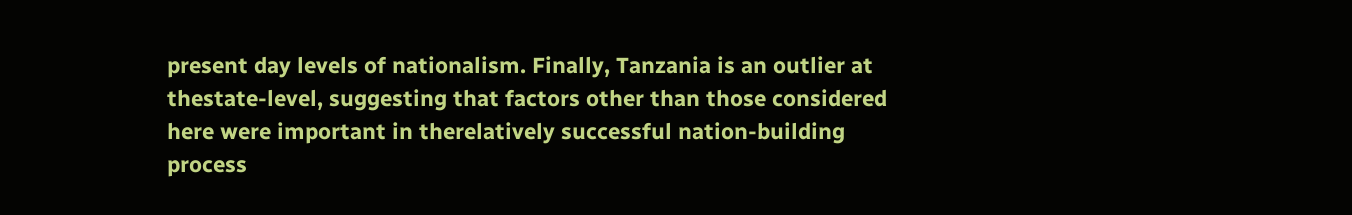present day levels of nationalism. Finally, Tanzania is an outlier at thestate-level, suggesting that factors other than those considered here were important in therelatively successful nation-building process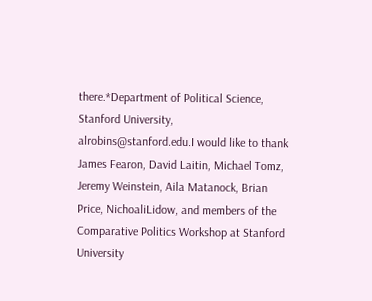there.*Department of Political Science, Stanford University, alrobins@stanford.edu.I would like to thank James Fearon, David Laitin, Michael Tomz, Jeremy Weinstein, Aila Matanock, Brian Price, NichoaliLidow, and members of the Comparative Politics Workshop at Stanford University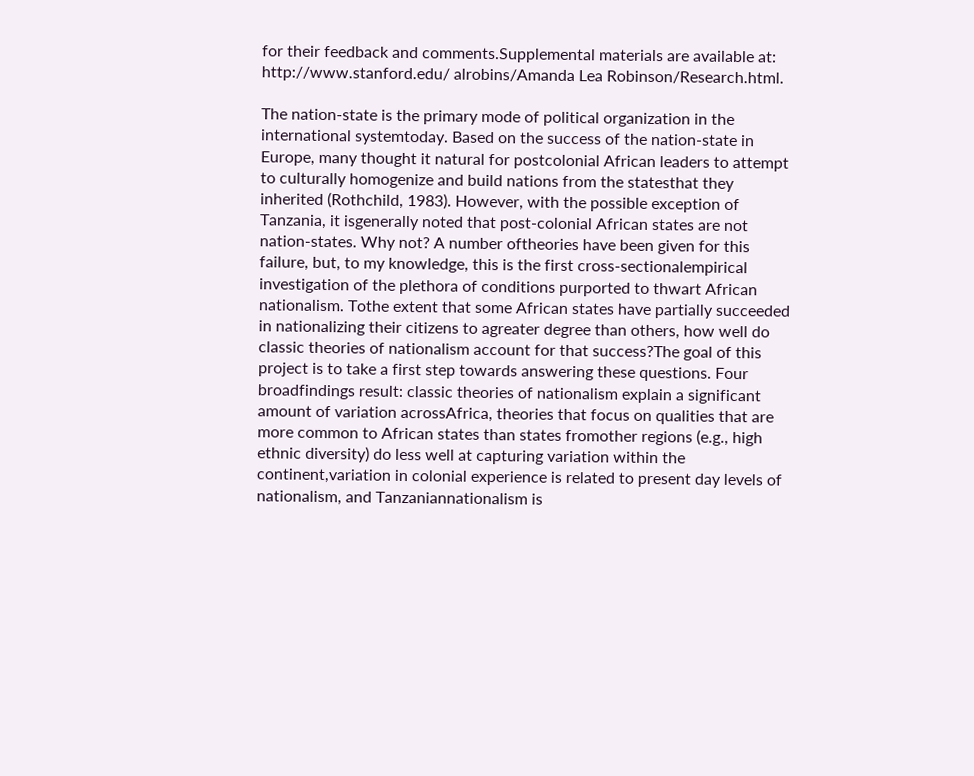for their feedback and comments.Supplemental materials are available at: http://www.stanford.edu/ alrobins/Amanda Lea Robinson/Research.html.

The nation-state is the primary mode of political organization in the international systemtoday. Based on the success of the nation-state in Europe, many thought it natural for postcolonial African leaders to attempt to culturally homogenize and build nations from the statesthat they inherited (Rothchild, 1983). However, with the possible exception of Tanzania, it isgenerally noted that post-colonial African states are not nation-states. Why not? A number oftheories have been given for this failure, but, to my knowledge, this is the first cross-sectionalempirical investigation of the plethora of conditions purported to thwart African nationalism. Tothe extent that some African states have partially succeeded in nationalizing their citizens to agreater degree than others, how well do classic theories of nationalism account for that success?The goal of this project is to take a first step towards answering these questions. Four broadfindings result: classic theories of nationalism explain a significant amount of variation acrossAfrica, theories that focus on qualities that are more common to African states than states fromother regions (e.g., high ethnic diversity) do less well at capturing variation within the continent,variation in colonial experience is related to present day levels of nationalism, and Tanzaniannationalism is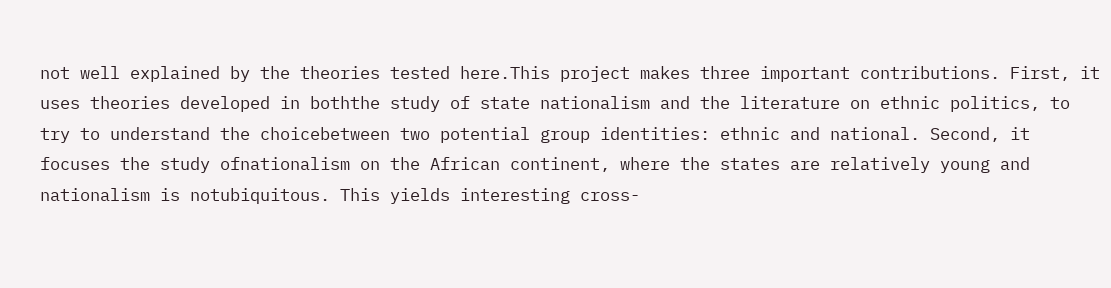not well explained by the theories tested here.This project makes three important contributions. First, it uses theories developed in boththe study of state nationalism and the literature on ethnic politics, to try to understand the choicebetween two potential group identities: ethnic and national. Second, it focuses the study ofnationalism on the African continent, where the states are relatively young and nationalism is notubiquitous. This yields interesting cross-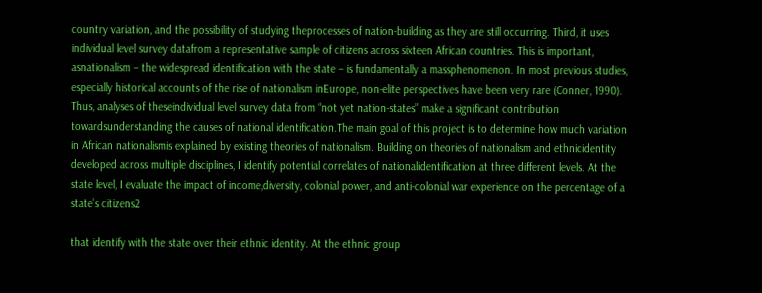country variation, and the possibility of studying theprocesses of nation-building as they are still occurring. Third, it uses individual level survey datafrom a representative sample of citizens across sixteen African countries. This is important, asnationalism – the widespread identification with the state – is fundamentally a massphenomenon. In most previous studies, especially historical accounts of the rise of nationalism inEurope, non-elite perspectives have been very rare (Conner, 1990). Thus, analyses of theseindividual level survey data from “not yet nation-states” make a significant contribution towardsunderstanding the causes of national identification.The main goal of this project is to determine how much variation in African nationalismis explained by existing theories of nationalism. Building on theories of nationalism and ethnicidentity developed across multiple disciplines, I identify potential correlates of nationalidentification at three different levels. At the state level, I evaluate the impact of income,diversity, colonial power, and anti-colonial war experience on the percentage of a state’s citizens2

that identify with the state over their ethnic identity. At the ethnic group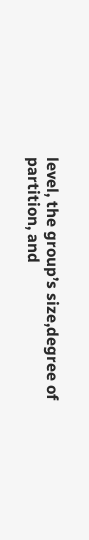level, the group’s size,degree of partition, and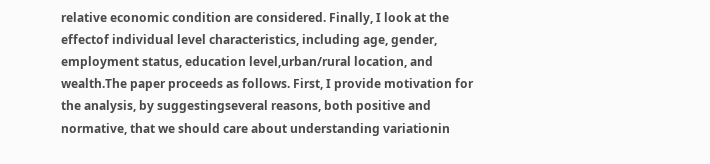relative economic condition are considered. Finally, I look at the effectof individual level characteristics, including age, gender, employment status, education level,urban/rural location, and wealth.The paper proceeds as follows. First, I provide motivation for the analysis, by suggestingseveral reasons, both positive and normative, that we should care about understanding variationin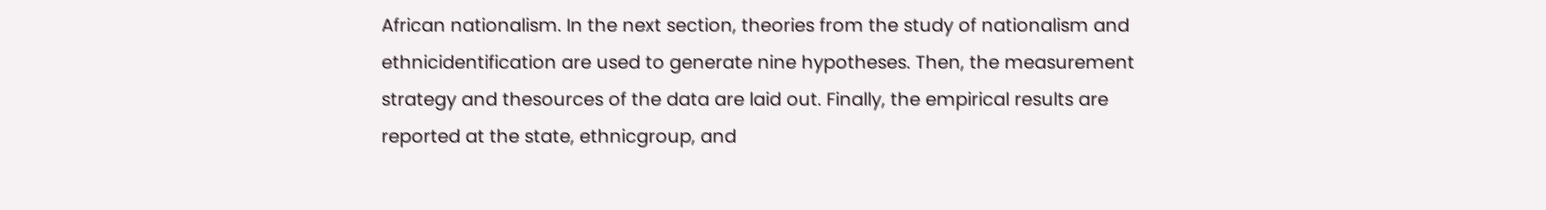African nationalism. In the next section, theories from the study of nationalism and ethnicidentification are used to generate nine hypotheses. Then, the measurement strategy and thesources of the data are laid out. Finally, the empirical results are reported at the state, ethnicgroup, and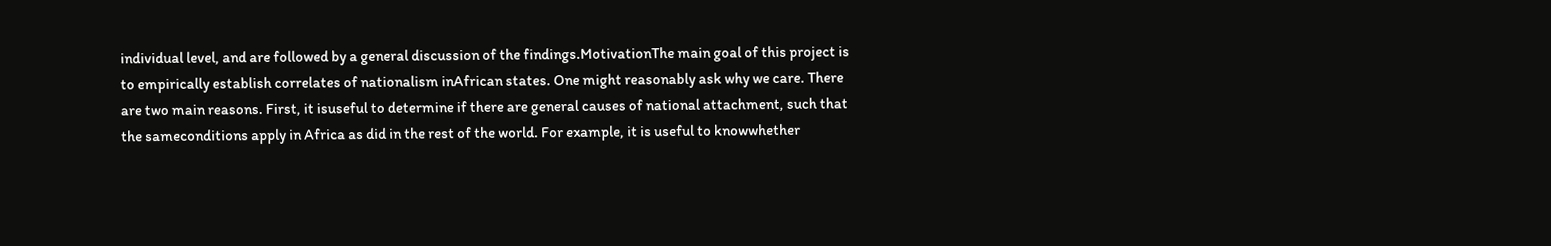individual level, and are followed by a general discussion of the findings.MotivationThe main goal of this project is to empirically establish correlates of nationalism inAfrican states. One might reasonably ask why we care. There are two main reasons. First, it isuseful to determine if there are general causes of national attachment, such that the sameconditions apply in Africa as did in the rest of the world. For example, it is useful to knowwhether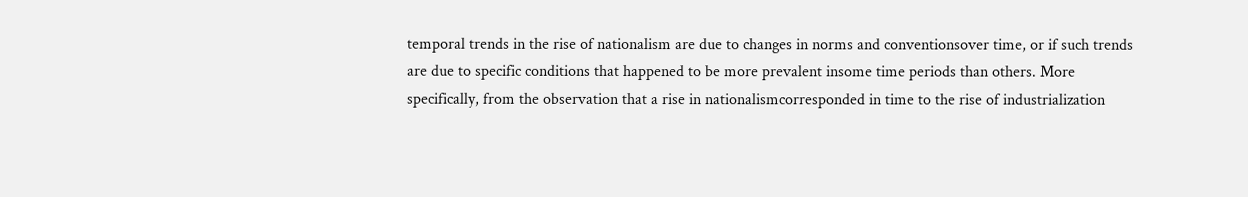temporal trends in the rise of nationalism are due to changes in norms and conventionsover time, or if such trends are due to specific conditions that happened to be more prevalent insome time periods than others. More specifically, from the observation that a rise in nationalismcorresponded in time to the rise of industrialization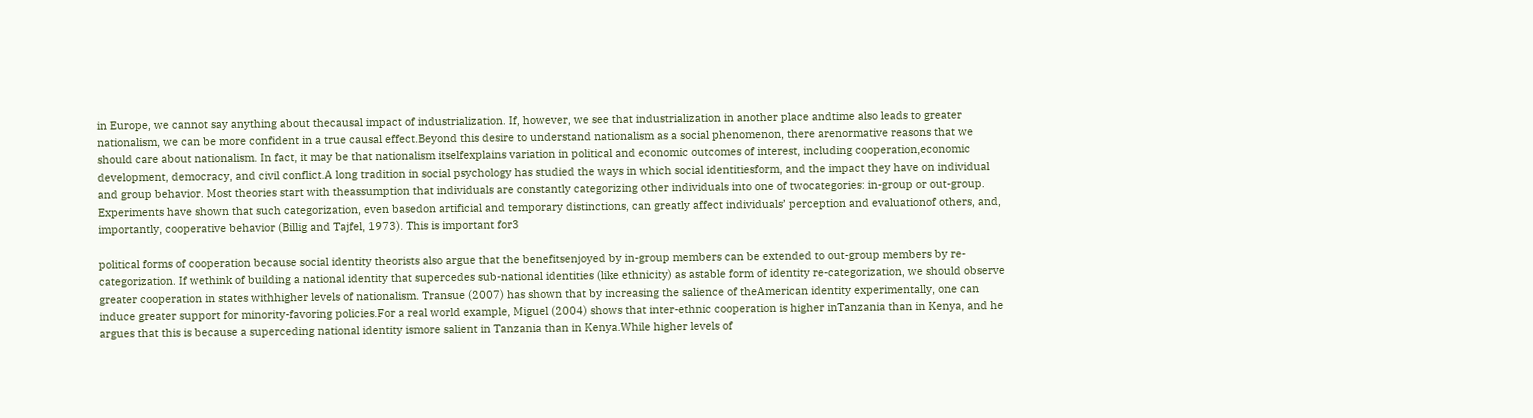in Europe, we cannot say anything about thecausal impact of industrialization. If, however, we see that industrialization in another place andtime also leads to greater nationalism, we can be more confident in a true causal effect.Beyond this desire to understand nationalism as a social phenomenon, there arenormative reasons that we should care about nationalism. In fact, it may be that nationalism itselfexplains variation in political and economic outcomes of interest, including cooperation,economic development, democracy, and civil conflict.A long tradition in social psychology has studied the ways in which social identitiesform, and the impact they have on individual and group behavior. Most theories start with theassumption that individuals are constantly categorizing other individuals into one of twocategories: in-group or out-group. Experiments have shown that such categorization, even basedon artificial and temporary distinctions, can greatly affect individuals’ perception and evaluationof others, and, importantly, cooperative behavior (Billig and Tajfel, 1973). This is important for3

political forms of cooperation because social identity theorists also argue that the benefitsenjoyed by in-group members can be extended to out-group members by re-categorization. If wethink of building a national identity that supercedes sub-national identities (like ethnicity) as astable form of identity re-categorization, we should observe greater cooperation in states withhigher levels of nationalism. Transue (2007) has shown that by increasing the salience of theAmerican identity experimentally, one can induce greater support for minority-favoring policies.For a real world example, Miguel (2004) shows that inter-ethnic cooperation is higher inTanzania than in Kenya, and he argues that this is because a superceding national identity ismore salient in Tanzania than in Kenya.While higher levels of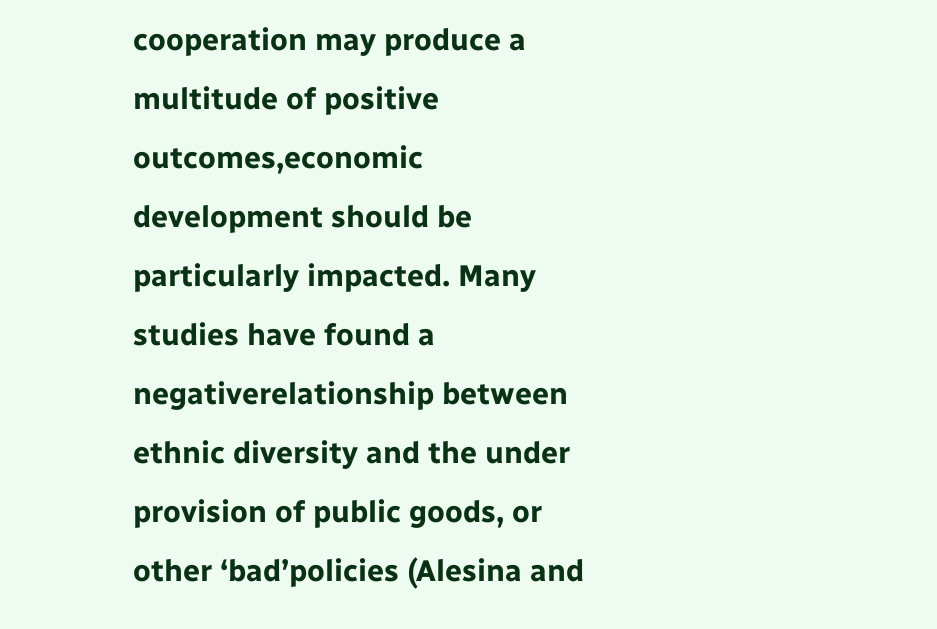cooperation may produce a multitude of positive outcomes,economic development should be particularly impacted. Many studies have found a negativerelationship between ethnic diversity and the under provision of public goods, or other ‘bad’policies (Alesina and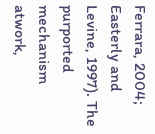Ferrara, 2004; Easterly and Levine, 1997). The purported mechanism atwork,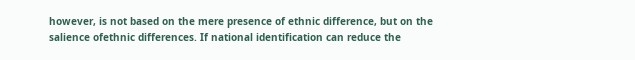however, is not based on the mere presence of ethnic difference, but on the salience ofethnic differences. If national identification can reduce the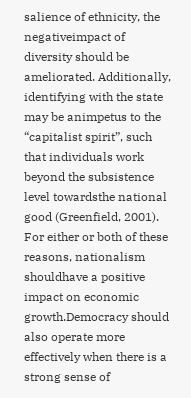salience of ethnicity, the negativeimpact of diversity should be ameliorated. Additionally, identifying with the state may be animpetus to the “capitalist spirit”, such that individuals work beyond the subsistence level towardsthe national good (Greenfield, 2001). For either or both of these reasons, nationalism shouldhave a positive impact on economic growth.Democracy should also operate more effectively when there is a strong sense of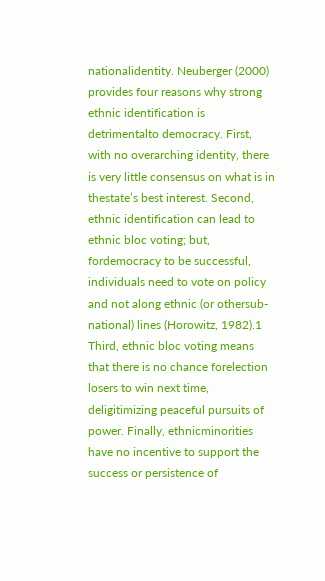nationalidentity. Neuberger (2000) provides four reasons why strong ethnic identification is detrimentalto democracy. First, with no overarching identity, there is very little consensus on what is in thestate’s best interest. Second, ethnic identification can lead to ethnic bloc voting; but, fordemocracy to be successful, individuals need to vote on policy and not along ethnic (or othersub-national) lines (Horowitz, 1982).1 Third, ethnic bloc voting means that there is no chance forelection losers to win next time, deligitimizing peaceful pursuits of power. Finally, ethnicminorities have no incentive to support the success or persistence of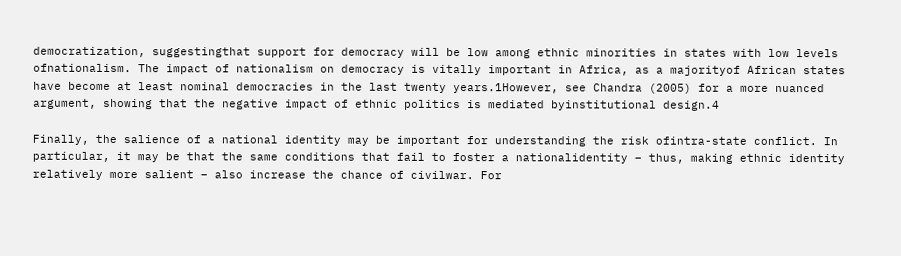democratization, suggestingthat support for democracy will be low among ethnic minorities in states with low levels ofnationalism. The impact of nationalism on democracy is vitally important in Africa, as a majorityof African states have become at least nominal democracies in the last twenty years.1However, see Chandra (2005) for a more nuanced argument, showing that the negative impact of ethnic politics is mediated byinstitutional design.4

Finally, the salience of a national identity may be important for understanding the risk ofintra-state conflict. In particular, it may be that the same conditions that fail to foster a nationalidentity – thus, making ethnic identity relatively more salient – also increase the chance of civilwar. For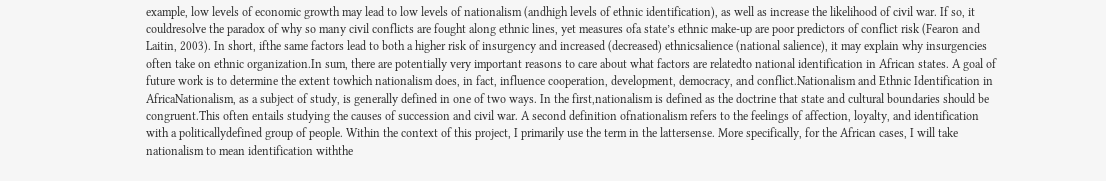example, low levels of economic growth may lead to low levels of nationalism (andhigh levels of ethnic identification), as well as increase the likelihood of civil war. If so, it couldresolve the paradox of why so many civil conflicts are fought along ethnic lines, yet measures ofa state’s ethnic make-up are poor predictors of conflict risk (Fearon and Laitin, 2003). In short, ifthe same factors lead to both a higher risk of insurgency and increased (decreased) ethnicsalience (national salience), it may explain why insurgencies often take on ethnic organization.In sum, there are potentially very important reasons to care about what factors are relatedto national identification in African states. A goal of future work is to determine the extent towhich nationalism does, in fact, influence cooperation, development, democracy, and conflict.Nationalism and Ethnic Identification in AfricaNationalism, as a subject of study, is generally defined in one of two ways. In the first,nationalism is defined as the doctrine that state and cultural boundaries should be congruent.This often entails studying the causes of succession and civil war. A second definition ofnationalism refers to the feelings of affection, loyalty, and identification with a politicallydefined group of people. Within the context of this project, I primarily use the term in the lattersense. More specifically, for the African cases, I will take nationalism to mean identification withthe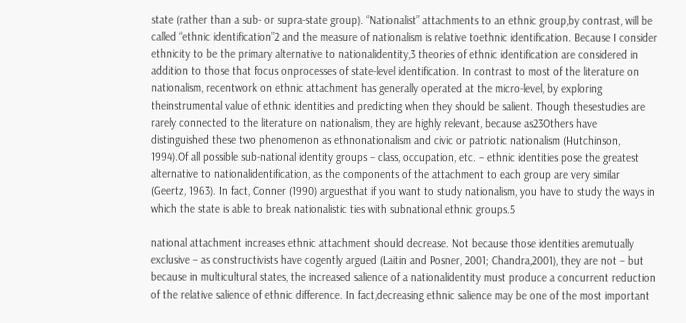state (rather than a sub- or supra-state group). “Nationalist” attachments to an ethnic group,by contrast, will be called “ethnic identification”2 and the measure of nationalism is relative toethnic identification. Because I consider ethnicity to be the primary alternative to nationalidentity,3 theories of ethnic identification are considered in addition to those that focus onprocesses of state-level identification. In contrast to most of the literature on nationalism, recentwork on ethnic attachment has generally operated at the micro-level, by exploring theinstrumental value of ethnic identities and predicting when they should be salient. Though thesestudies are rarely connected to the literature on nationalism, they are highly relevant, because as23Others have distinguished these two phenomenon as ethnonationalism and civic or patriotic nationalism (Hutchinson, 1994).Of all possible sub-national identity groups – class, occupation, etc. – ethnic identities pose the greatest alternative to nationalidentification, as the components of the attachment to each group are very similar (Geertz, 1963). In fact, Conner (1990) arguesthat if you want to study nationalism, you have to study the ways in which the state is able to break nationalistic ties with subnational ethnic groups.5

national attachment increases ethnic attachment should decrease. Not because those identities aremutually exclusive – as constructivists have cogently argued (Laitin and Posner, 2001; Chandra,2001), they are not – but because in multicultural states, the increased salience of a nationalidentity must produce a concurrent reduction of the relative salience of ethnic difference. In fact,decreasing ethnic salience may be one of the most important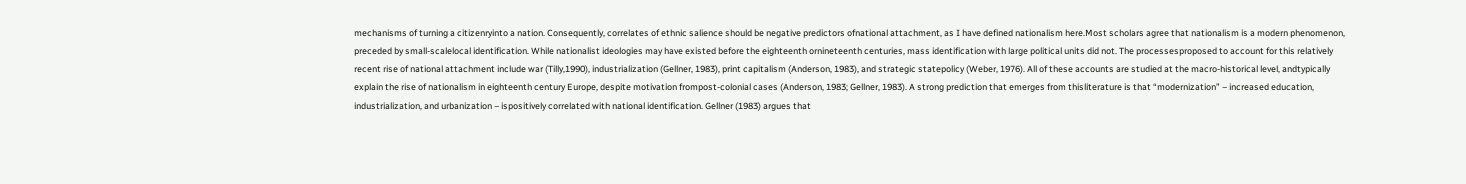mechanisms of turning a citizenryinto a nation. Consequently, correlates of ethnic salience should be negative predictors ofnational attachment, as I have defined nationalism here.Most scholars agree that nationalism is a modern phenomenon, preceded by small-scalelocal identification. While nationalist ideologies may have existed before the eighteenth ornineteenth centuries, mass identification with large political units did not. The processesproposed to account for this relatively recent rise of national attachment include war (Tilly,1990), industrialization (Gellner, 1983), print capitalism (Anderson, 1983), and strategic statepolicy (Weber, 1976). All of these accounts are studied at the macro-historical level, andtypically explain the rise of nationalism in eighteenth century Europe, despite motivation frompost-colonial cases (Anderson, 1983; Gellner, 1983). A strong prediction that emerges from thisliterature is that “modernization” – increased education, industrialization, and urbanization – ispositively correlated with national identification. Gellner (1983) argues that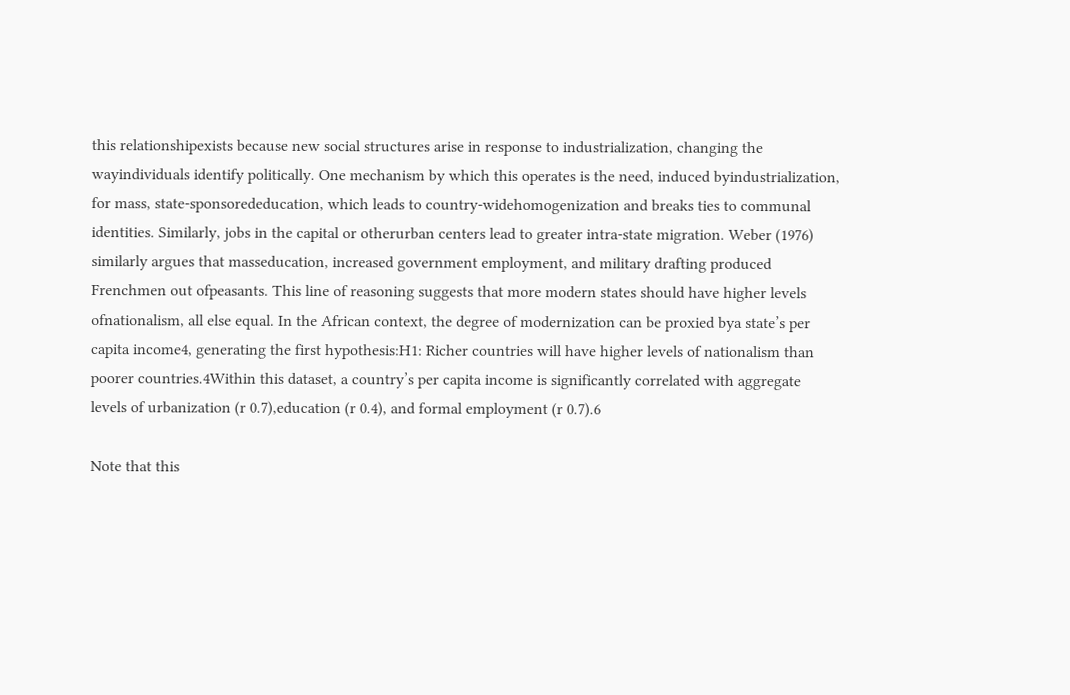this relationshipexists because new social structures arise in response to industrialization, changing the wayindividuals identify politically. One mechanism by which this operates is the need, induced byindustrialization, for mass, state-sponsorededucation, which leads to country-widehomogenization and breaks ties to communal identities. Similarly, jobs in the capital or otherurban centers lead to greater intra-state migration. Weber (1976) similarly argues that masseducation, increased government employment, and military drafting produced Frenchmen out ofpeasants. This line of reasoning suggests that more modern states should have higher levels ofnationalism, all else equal. In the African context, the degree of modernization can be proxied bya state’s per capita income4, generating the first hypothesis:H1: Richer countries will have higher levels of nationalism than poorer countries.4Within this dataset, a country’s per capita income is significantly correlated with aggregate levels of urbanization (r 0.7),education (r 0.4), and formal employment (r 0.7).6

Note that this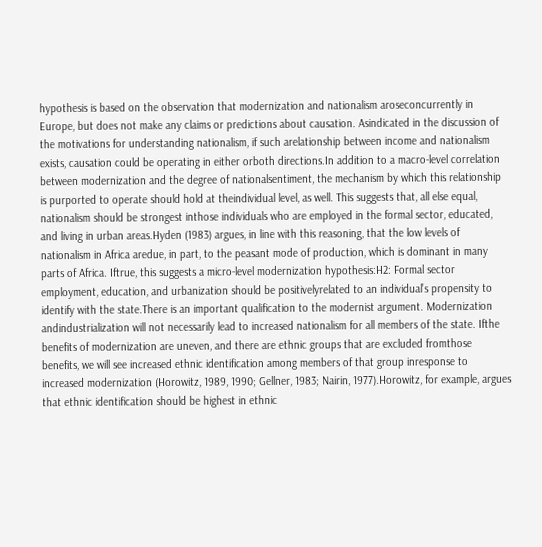hypothesis is based on the observation that modernization and nationalism aroseconcurrently in Europe, but does not make any claims or predictions about causation. Asindicated in the discussion of the motivations for understanding nationalism, if such arelationship between income and nationalism exists, causation could be operating in either orboth directions.In addition to a macro-level correlation between modernization and the degree of nationalsentiment, the mechanism by which this relationship is purported to operate should hold at theindividual level, as well. This suggests that, all else equal, nationalism should be strongest inthose individuals who are employed in the formal sector, educated, and living in urban areas.Hyden (1983) argues, in line with this reasoning, that the low levels of nationalism in Africa aredue, in part, to the peasant mode of production, which is dominant in many parts of Africa. Iftrue, this suggests a micro-level modernization hypothesis:H2: Formal sector employment, education, and urbanization should be positivelyrelated to an individual’s propensity to identify with the state.There is an important qualification to the modernist argument. Modernization andindustrialization will not necessarily lead to increased nationalism for all members of the state. Ifthe benefits of modernization are uneven, and there are ethnic groups that are excluded fromthose benefits, we will see increased ethnic identification among members of that group inresponse to increased modernization (Horowitz, 1989, 1990; Gellner, 1983; Nairin, 1977).Horowitz, for example, argues that ethnic identification should be highest in ethnic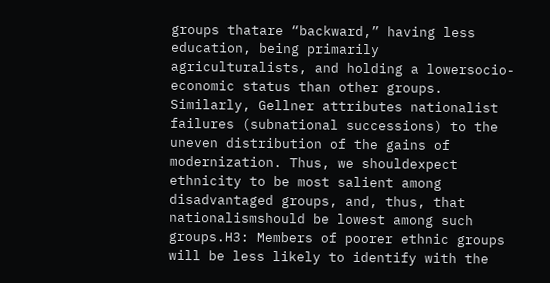groups thatare “backward,” having less education, being primarily agriculturalists, and holding a lowersocio-economic status than other groups. Similarly, Gellner attributes nationalist failures (subnational successions) to the uneven distribution of the gains of modernization. Thus, we shouldexpect ethnicity to be most salient among disadvantaged groups, and, thus, that nationalismshould be lowest among such groups.H3: Members of poorer ethnic groups will be less likely to identify with the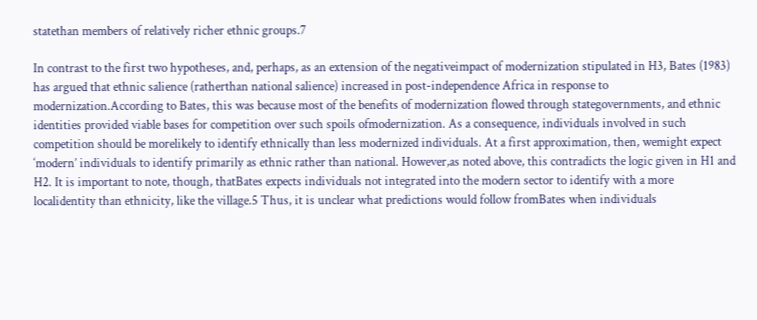statethan members of relatively richer ethnic groups.7

In contrast to the first two hypotheses, and, perhaps, as an extension of the negativeimpact of modernization stipulated in H3, Bates (1983) has argued that ethnic salience (ratherthan national salience) increased in post-independence Africa in response to modernization.According to Bates, this was because most of the benefits of modernization flowed through stategovernments, and ethnic identities provided viable bases for competition over such spoils ofmodernization. As a consequence, individuals involved in such competition should be morelikely to identify ethnically than less modernized individuals. At a first approximation, then, wemight expect ‘modern’ individuals to identify primarily as ethnic rather than national. However,as noted above, this contradicts the logic given in H1 and H2. It is important to note, though, thatBates expects individuals not integrated into the modern sector to identify with a more localidentity than ethnicity, like the village.5 Thus, it is unclear what predictions would follow fromBates when individuals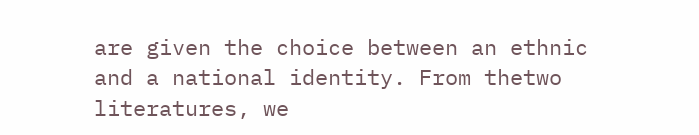are given the choice between an ethnic and a national identity. From thetwo literatures, we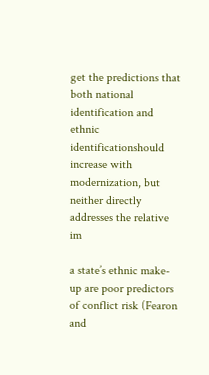get the predictions that both national identification and ethnic identificationshould increase with modernization, but neither directly addresses the relative im

a state’s ethnic make-up are poor predictors of conflict risk (Fearon and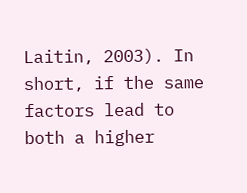Laitin, 2003). In short, if the same factors lead to both a higher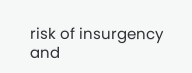risk of insurgency and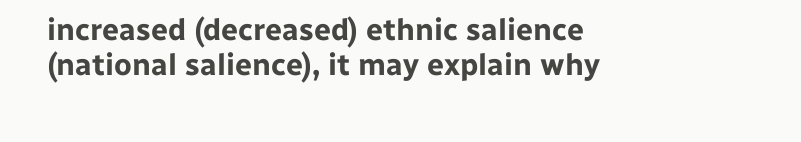increased (decreased) ethnic salience (national salience), it may explain why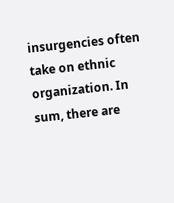insurgencies often take on ethnic organization. In sum, there are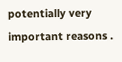potentially very important reasons .